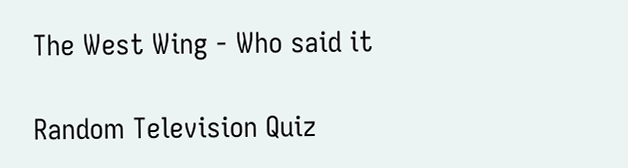The West Wing - Who said it

Random Television Quiz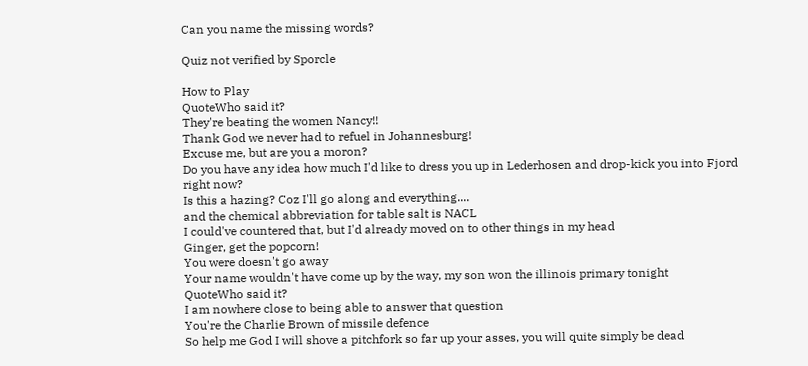Can you name the missing words?

Quiz not verified by Sporcle

How to Play
QuoteWho said it?
They're beating the women Nancy!!
Thank God we never had to refuel in Johannesburg!
Excuse me, but are you a moron?
Do you have any idea how much I'd like to dress you up in Lederhosen and drop-kick you into Fjord right now?
Is this a hazing? Coz I'll go along and everything....
and the chemical abbreviation for table salt is NACL
I could've countered that, but I'd already moved on to other things in my head
Ginger, get the popcorn!
You were doesn't go away
Your name wouldn't have come up by the way, my son won the illinois primary tonight
QuoteWho said it?
I am nowhere close to being able to answer that question
You're the Charlie Brown of missile defence
So help me God I will shove a pitchfork so far up your asses, you will quite simply be dead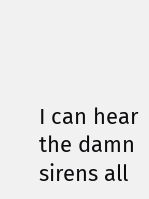I can hear the damn sirens all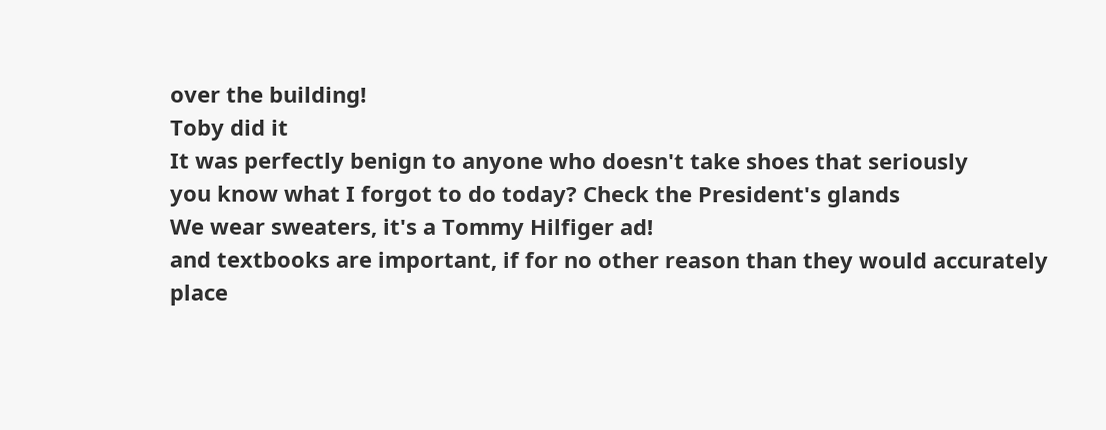over the building!
Toby did it
It was perfectly benign to anyone who doesn't take shoes that seriously
you know what I forgot to do today? Check the President's glands
We wear sweaters, it's a Tommy Hilfiger ad!
and textbooks are important, if for no other reason than they would accurately place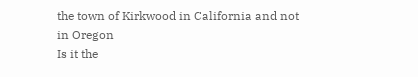the town of Kirkwood in California and not in Oregon
Is it the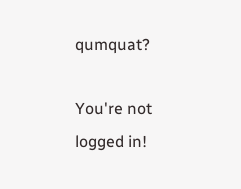qumquat?

You're not logged in!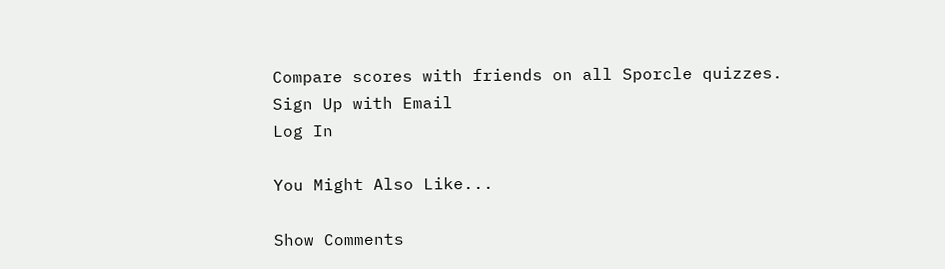Compare scores with friends on all Sporcle quizzes.
Sign Up with Email
Log In

You Might Also Like...

Show Comments